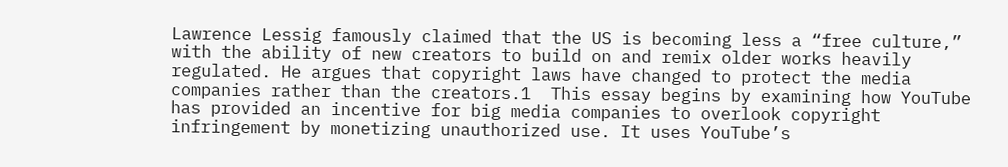Lawrence Lessig famously claimed that the US is becoming less a “free culture,” with the ability of new creators to build on and remix older works heavily regulated. He argues that copyright laws have changed to protect the media companies rather than the creators.1  This essay begins by examining how YouTube has provided an incentive for big media companies to overlook copyright infringement by monetizing unauthorized use. It uses YouTube’s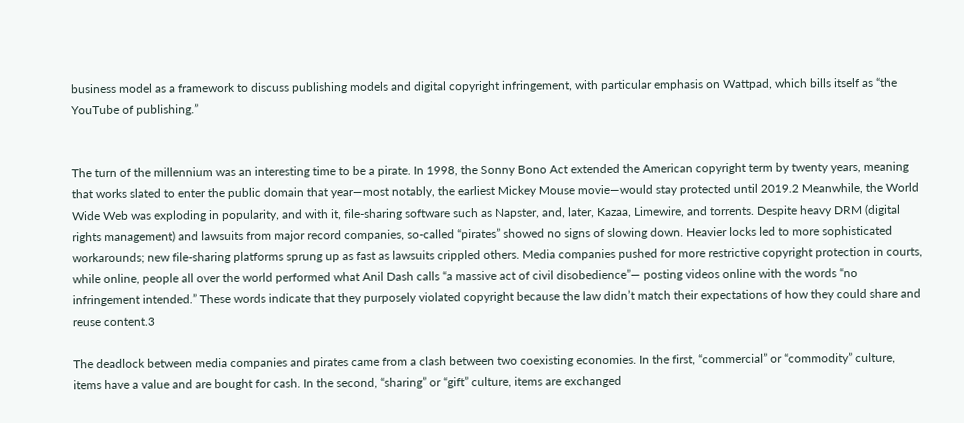business model as a framework to discuss publishing models and digital copyright infringement, with particular emphasis on Wattpad, which bills itself as “the YouTube of publishing.”


The turn of the millennium was an interesting time to be a pirate. In 1998, the Sonny Bono Act extended the American copyright term by twenty years, meaning that works slated to enter the public domain that year—most notably, the earliest Mickey Mouse movie—would stay protected until 2019.2 Meanwhile, the World Wide Web was exploding in popularity, and with it, file-sharing software such as Napster, and, later, Kazaa, Limewire, and torrents. Despite heavy DRM (digital rights management) and lawsuits from major record companies, so-called “pirates” showed no signs of slowing down. Heavier locks led to more sophisticated workarounds; new file-sharing platforms sprung up as fast as lawsuits crippled others. Media companies pushed for more restrictive copyright protection in courts, while online, people all over the world performed what Anil Dash calls “a massive act of civil disobedience”— posting videos online with the words “no infringement intended.” These words indicate that they purposely violated copyright because the law didn’t match their expectations of how they could share and reuse content.3

The deadlock between media companies and pirates came from a clash between two coexisting economies. In the first, “commercial” or “commodity” culture, items have a value and are bought for cash. In the second, “sharing” or “gift” culture, items are exchanged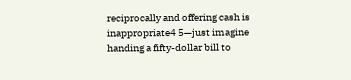reciprocally and offering cash is inappropriate4 5—just imagine handing a fifty-dollar bill to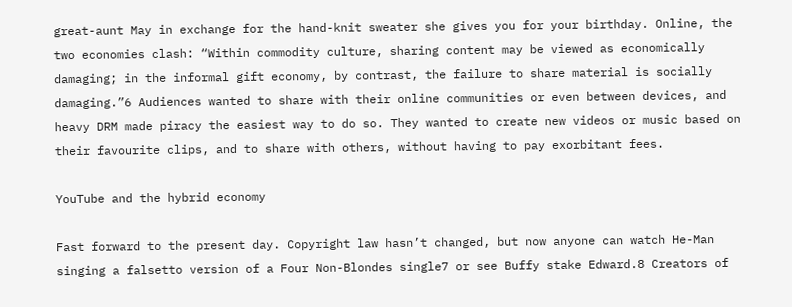great-aunt May in exchange for the hand-knit sweater she gives you for your birthday. Online, the two economies clash: “Within commodity culture, sharing content may be viewed as economically damaging; in the informal gift economy, by contrast, the failure to share material is socially damaging.”6 Audiences wanted to share with their online communities or even between devices, and heavy DRM made piracy the easiest way to do so. They wanted to create new videos or music based on their favourite clips, and to share with others, without having to pay exorbitant fees.

YouTube and the hybrid economy

Fast forward to the present day. Copyright law hasn’t changed, but now anyone can watch He-Man singing a falsetto version of a Four Non-Blondes single7 or see Buffy stake Edward.8 Creators of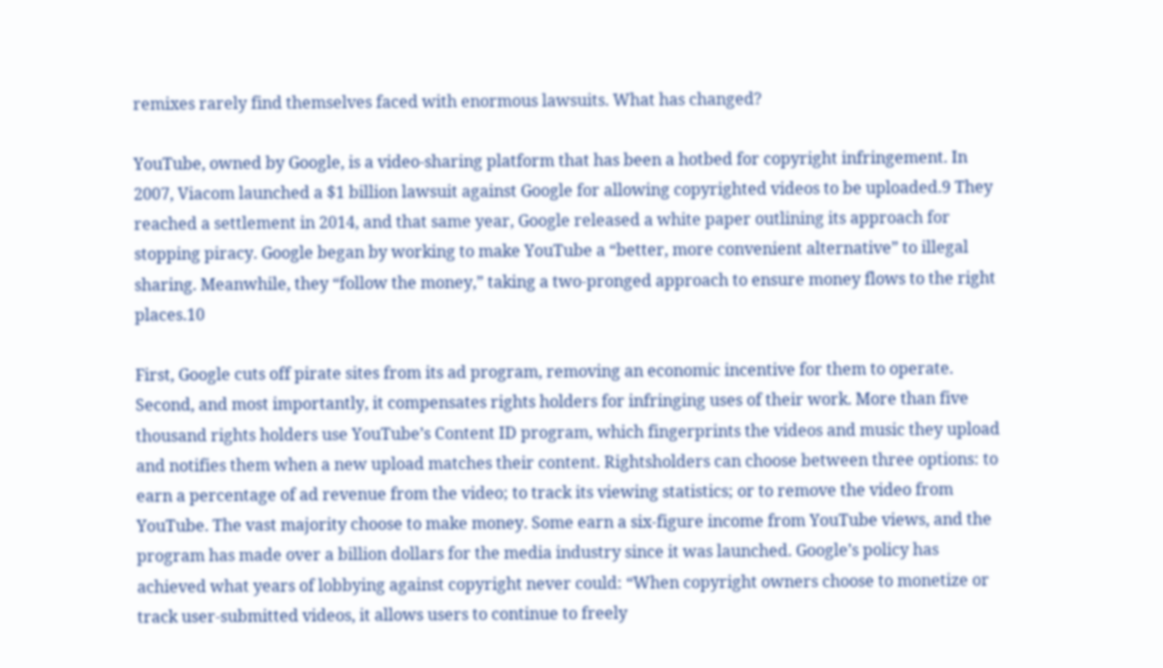remixes rarely find themselves faced with enormous lawsuits. What has changed?

YouTube, owned by Google, is a video-sharing platform that has been a hotbed for copyright infringement. In 2007, Viacom launched a $1 billion lawsuit against Google for allowing copyrighted videos to be uploaded.9 They reached a settlement in 2014, and that same year, Google released a white paper outlining its approach for stopping piracy. Google began by working to make YouTube a “better, more convenient alternative” to illegal sharing. Meanwhile, they “follow the money,” taking a two-pronged approach to ensure money flows to the right places.10

First, Google cuts off pirate sites from its ad program, removing an economic incentive for them to operate. Second, and most importantly, it compensates rights holders for infringing uses of their work. More than five thousand rights holders use YouTube’s Content ID program, which fingerprints the videos and music they upload and notifies them when a new upload matches their content. Rightsholders can choose between three options: to earn a percentage of ad revenue from the video; to track its viewing statistics; or to remove the video from YouTube. The vast majority choose to make money. Some earn a six-figure income from YouTube views, and the program has made over a billion dollars for the media industry since it was launched. Google’s policy has achieved what years of lobbying against copyright never could: “When copyright owners choose to monetize or track user-submitted videos, it allows users to continue to freely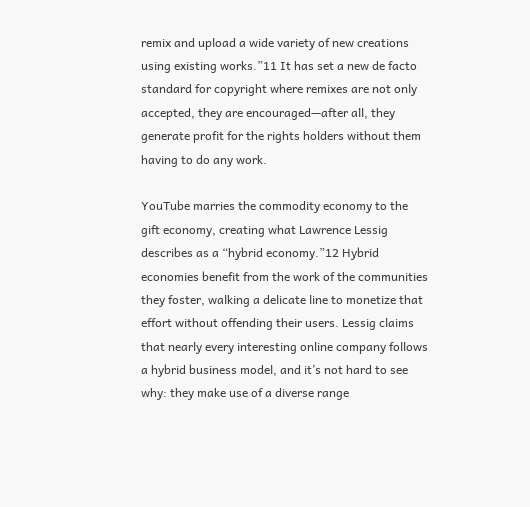remix and upload a wide variety of new creations using existing works.”11 It has set a new de facto standard for copyright where remixes are not only accepted, they are encouraged—after all, they generate profit for the rights holders without them having to do any work.

YouTube marries the commodity economy to the gift economy, creating what Lawrence Lessig describes as a “hybrid economy.”12 Hybrid economies benefit from the work of the communities they foster, walking a delicate line to monetize that effort without offending their users. Lessig claims that nearly every interesting online company follows a hybrid business model, and it’s not hard to see why: they make use of a diverse range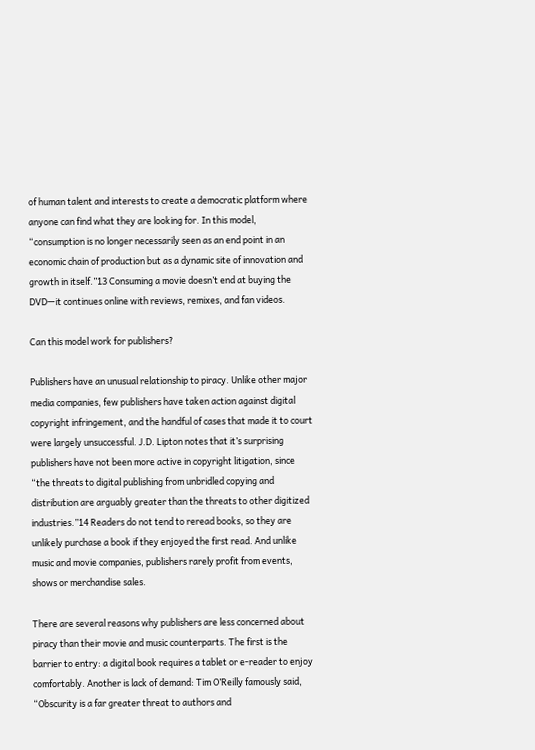of human talent and interests to create a democratic platform where anyone can find what they are looking for. In this model, “consumption is no longer necessarily seen as an end point in an economic chain of production but as a dynamic site of innovation and growth in itself.”13 Consuming a movie doesn’t end at buying the DVD—it continues online with reviews, remixes, and fan videos.

Can this model work for publishers?

Publishers have an unusual relationship to piracy. Unlike other major media companies, few publishers have taken action against digital copyright infringement, and the handful of cases that made it to court were largely unsuccessful. J.D. Lipton notes that it’s surprising publishers have not been more active in copyright litigation, since “the threats to digital publishing from unbridled copying and distribution are arguably greater than the threats to other digitized industries.”14 Readers do not tend to reread books, so they are unlikely purchase a book if they enjoyed the first read. And unlike music and movie companies, publishers rarely profit from events, shows or merchandise sales.

There are several reasons why publishers are less concerned about piracy than their movie and music counterparts. The first is the barrier to entry: a digital book requires a tablet or e-reader to enjoy comfortably. Another is lack of demand: Tim O’Reilly famously said, “Obscurity is a far greater threat to authors and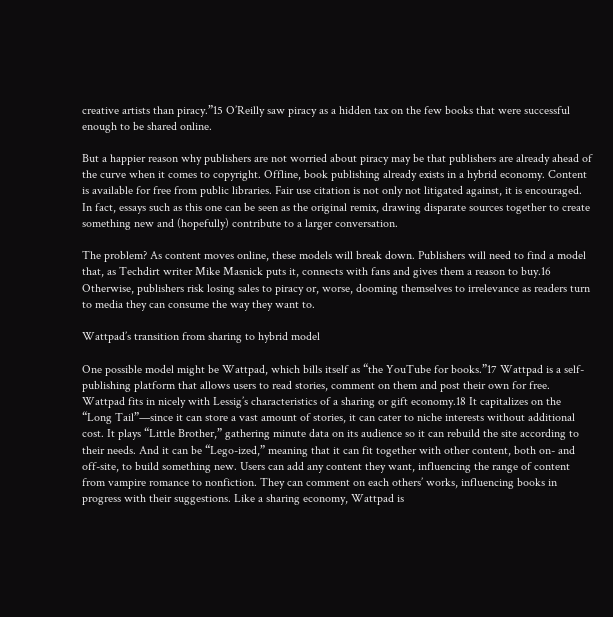creative artists than piracy.”15 O’Reilly saw piracy as a hidden tax on the few books that were successful enough to be shared online.

But a happier reason why publishers are not worried about piracy may be that publishers are already ahead of the curve when it comes to copyright. Offline, book publishing already exists in a hybrid economy. Content is available for free from public libraries. Fair use citation is not only not litigated against, it is encouraged. In fact, essays such as this one can be seen as the original remix, drawing disparate sources together to create something new and (hopefully) contribute to a larger conversation.

The problem? As content moves online, these models will break down. Publishers will need to find a model that, as Techdirt writer Mike Masnick puts it, connects with fans and gives them a reason to buy.16 Otherwise, publishers risk losing sales to piracy or, worse, dooming themselves to irrelevance as readers turn to media they can consume the way they want to.

Wattpad’s transition from sharing to hybrid model

One possible model might be Wattpad, which bills itself as “the YouTube for books.”17 Wattpad is a self-publishing platform that allows users to read stories, comment on them and post their own for free. Wattpad fits in nicely with Lessig’s characteristics of a sharing or gift economy.18 It capitalizes on the “Long Tail”—since it can store a vast amount of stories, it can cater to niche interests without additional cost. It plays “Little Brother,” gathering minute data on its audience so it can rebuild the site according to their needs. And it can be “Lego-ized,” meaning that it can fit together with other content, both on- and off-site, to build something new. Users can add any content they want, influencing the range of content from vampire romance to nonfiction. They can comment on each others’ works, influencing books in progress with their suggestions. Like a sharing economy, Wattpad is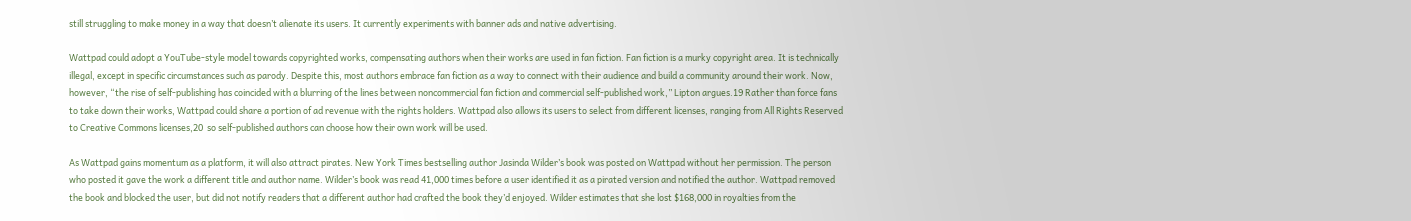still struggling to make money in a way that doesn’t alienate its users. It currently experiments with banner ads and native advertising.

Wattpad could adopt a YouTube-style model towards copyrighted works, compensating authors when their works are used in fan fiction. Fan fiction is a murky copyright area. It is technically illegal, except in specific circumstances such as parody. Despite this, most authors embrace fan fiction as a way to connect with their audience and build a community around their work. Now, however, “the rise of self-publishing has coincided with a blurring of the lines between noncommercial fan fiction and commercial self-published work,” Lipton argues.19 Rather than force fans to take down their works, Wattpad could share a portion of ad revenue with the rights holders. Wattpad also allows its users to select from different licenses, ranging from All Rights Reserved to Creative Commons licenses,20  so self-published authors can choose how their own work will be used.

As Wattpad gains momentum as a platform, it will also attract pirates. New York Times bestselling author Jasinda Wilder’s book was posted on Wattpad without her permission. The person who posted it gave the work a different title and author name. Wilder’s book was read 41,000 times before a user identified it as a pirated version and notified the author. Wattpad removed the book and blocked the user, but did not notify readers that a different author had crafted the book they’d enjoyed. Wilder estimates that she lost $168,000 in royalties from the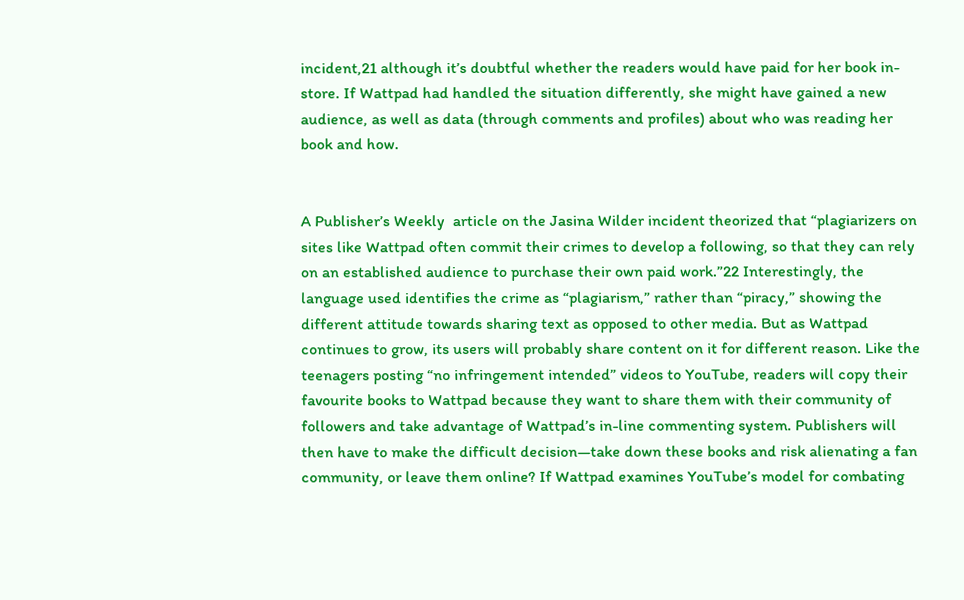incident,21 although it’s doubtful whether the readers would have paid for her book in-store. If Wattpad had handled the situation differently, she might have gained a new audience, as well as data (through comments and profiles) about who was reading her book and how.


A Publisher’s Weekly  article on the Jasina Wilder incident theorized that “plagiarizers on sites like Wattpad often commit their crimes to develop a following, so that they can rely on an established audience to purchase their own paid work.”22 Interestingly, the language used identifies the crime as “plagiarism,” rather than “piracy,” showing the different attitude towards sharing text as opposed to other media. But as Wattpad continues to grow, its users will probably share content on it for different reason. Like the teenagers posting “no infringement intended” videos to YouTube, readers will copy their favourite books to Wattpad because they want to share them with their community of followers and take advantage of Wattpad’s in-line commenting system. Publishers will then have to make the difficult decision—take down these books and risk alienating a fan community, or leave them online? If Wattpad examines YouTube’s model for combating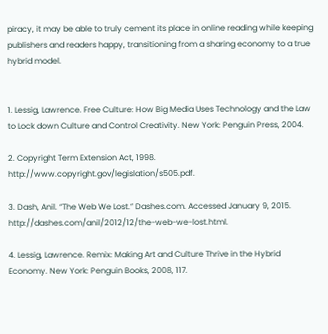piracy, it may be able to truly cement its place in online reading while keeping publishers and readers happy, transitioning from a sharing economy to a true hybrid model.


1. Lessig, Lawrence. Free Culture: How Big Media Uses Technology and the Law to Lock down Culture and Control Creativity. New York: Penguin Press, 2004.

2. Copyright Term Extension Act, 1998. http://www.copyright.gov/legislation/s505.pdf.

3. Dash, Anil. “The Web We Lost.” Dashes.com. Accessed January 9, 2015. http://dashes.com/anil/2012/12/the-web-we-lost.html.

4. Lessig, Lawrence. Remix: Making Art and Culture Thrive in the Hybrid Economy. New York: Penguin Books, 2008, 117.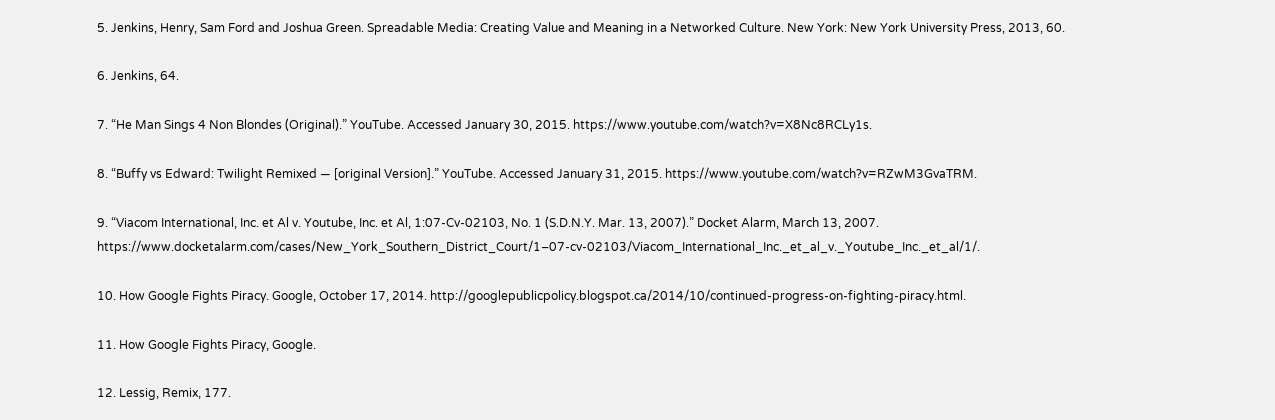5. Jenkins, Henry, Sam Ford and Joshua Green. Spreadable Media: Creating Value and Meaning in a Networked Culture. New York: New York University Press, 2013, 60.

6. Jenkins, 64.

7. “He Man Sings 4 Non Blondes (Original).” YouTube. Accessed January 30, 2015. https://www.youtube.com/watch?v=X8Nc8RCLy1s.

8. “Buffy vs Edward: Twilight Remixed — [original Version].” YouTube. Accessed January 31, 2015. https://www.youtube.com/watch?v=RZwM3GvaTRM.

9. “Viacom International, Inc. et Al v. Youtube, Inc. et Al, 1:07-Cv-02103, No. 1 (S.D.N.Y. Mar. 13, 2007).” Docket Alarm, March 13, 2007. https://www.docketalarm.com/cases/New_York_Southern_District_Court/1–07-cv-02103/Viacom_International_Inc._et_al_v._Youtube_Inc._et_al/1/.

10. How Google Fights Piracy. Google, October 17, 2014. http://googlepublicpolicy.blogspot.ca/2014/10/continued-progress-on-fighting-piracy.html.

11. How Google Fights Piracy, Google.

12. Lessig, Remix, 177.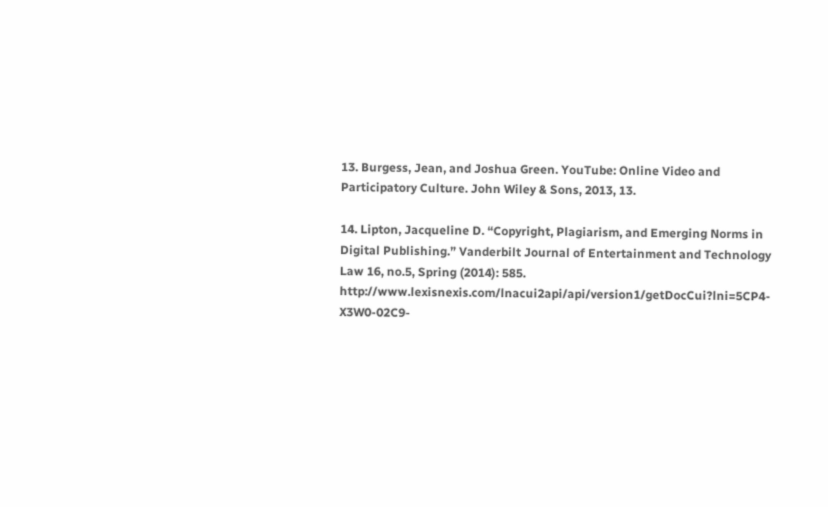13. Burgess, Jean, and Joshua Green. YouTube: Online Video and Participatory Culture. John Wiley & Sons, 2013, 13.

14. Lipton, Jacqueline D. “Copyright, Plagiarism, and Emerging Norms in Digital Publishing.” Vanderbilt Journal of Entertainment and Technology Law 16, no.5, Spring (2014): 585. http://www.lexisnexis.com/lnacui2api/api/version1/getDocCui?lni=5CP4-X3W0-02C9-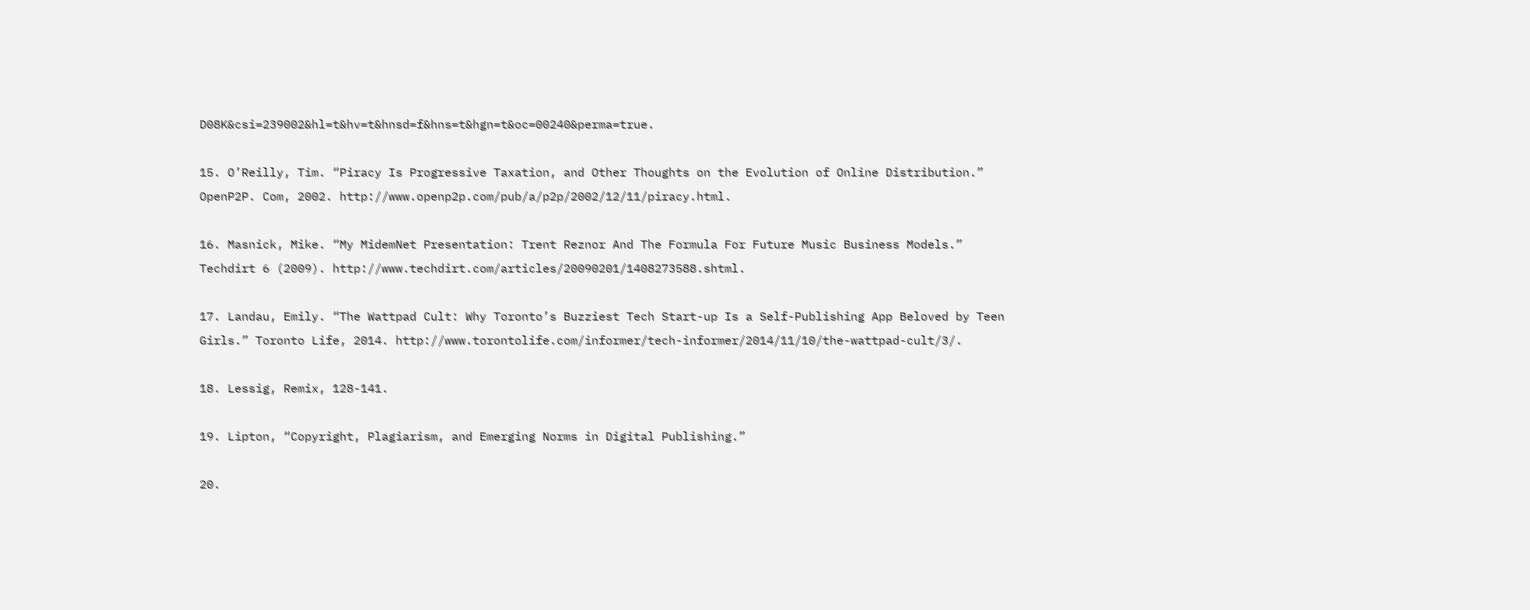D08K&csi=239002&hl=t&hv=t&hnsd=f&hns=t&hgn=t&oc=00240&perma=true.

15. O’Reilly, Tim. “Piracy Is Progressive Taxation, and Other Thoughts on the Evolution of Online Distribution.” OpenP2P. Com, 2002. http://www.openp2p.com/pub/a/p2p/2002/12/11/piracy.html.

16. Masnick, Mike. “My MidemNet Presentation: Trent Reznor And The Formula For Future Music Business Models.” Techdirt 6 (2009). http://www.techdirt.com/articles/20090201/1408273588.shtml.

17. Landau, Emily. “The Wattpad Cult: Why Toronto’s Buzziest Tech Start-up Is a Self-Publishing App Beloved by Teen Girls.” Toronto Life, 2014. http://www.torontolife.com/informer/tech-informer/2014/11/10/the-wattpad-cult/3/.

18. Lessig, Remix, 128-141.

19. Lipton, “Copyright, Plagiarism, and Emerging Norms in Digital Publishing.”

20.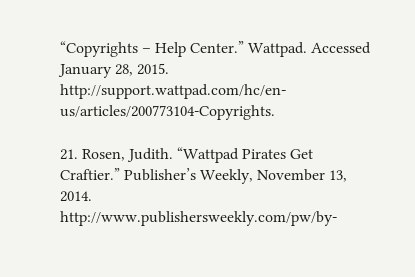“Copyrights – Help Center.” Wattpad. Accessed January 28, 2015. http://support.wattpad.com/hc/en-us/articles/200773104-Copyrights.

21. Rosen, Judith. “Wattpad Pirates Get Craftier.” Publisher’s Weekly, November 13, 2014. http://www.publishersweekly.com/pw/by-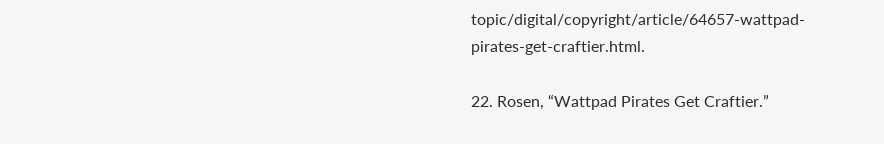topic/digital/copyright/article/64657-wattpad-pirates-get-craftier.html.

22. Rosen, “Wattpad Pirates Get Craftier.”